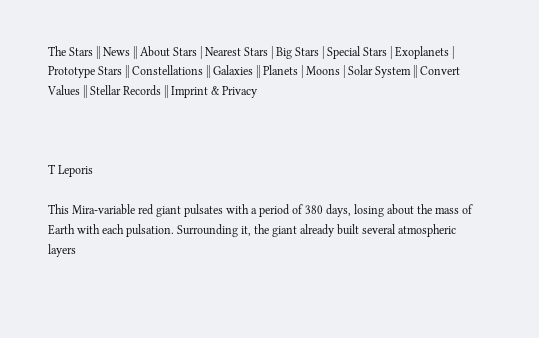The Stars || News || About Stars | Nearest Stars | Big Stars | Special Stars | Exoplanets | Prototype Stars || Constellations || Galaxies || Planets | Moons | Solar System || Convert Values || Stellar Records || Imprint & Privacy



T Leporis

This Mira-variable red giant pulsates with a period of 380 days, losing about the mass of Earth with each pulsation. Surrounding it, the giant already built several atmospheric layers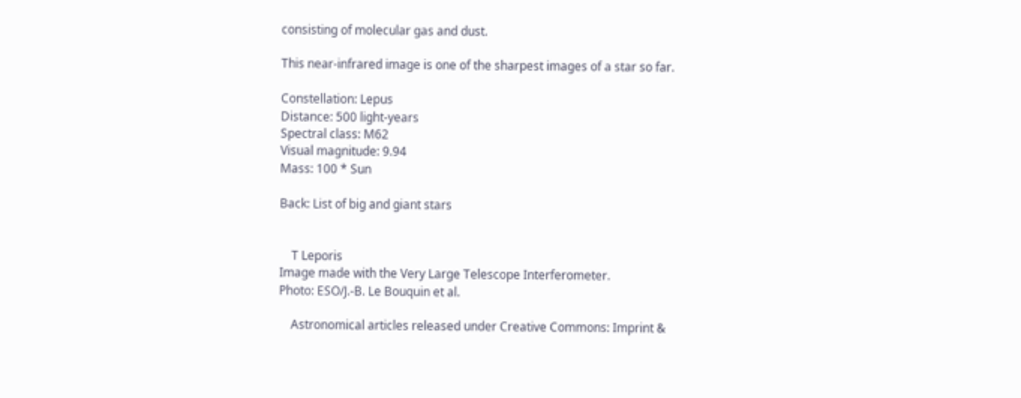consisting of molecular gas and dust.

This near-infrared image is one of the sharpest images of a star so far.

Constellation: Lepus
Distance: 500 light-years
Spectral class: M62
Visual magnitude: 9.94
Mass: 100 * Sun

Back: List of big and giant stars


    T Leporis
Image made with the Very Large Telescope Interferometer.
Photo: ESO/J.-B. Le Bouquin et al.

    Astronomical articles released under Creative Commons: Imprint &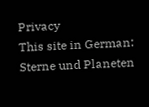Privacy
This site in German: Sterne und Planeten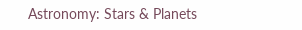Astronomy: Stars & Planets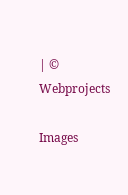| © Webprojects

Images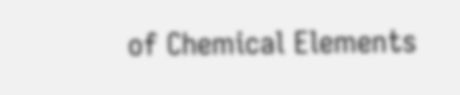of Chemical Elements